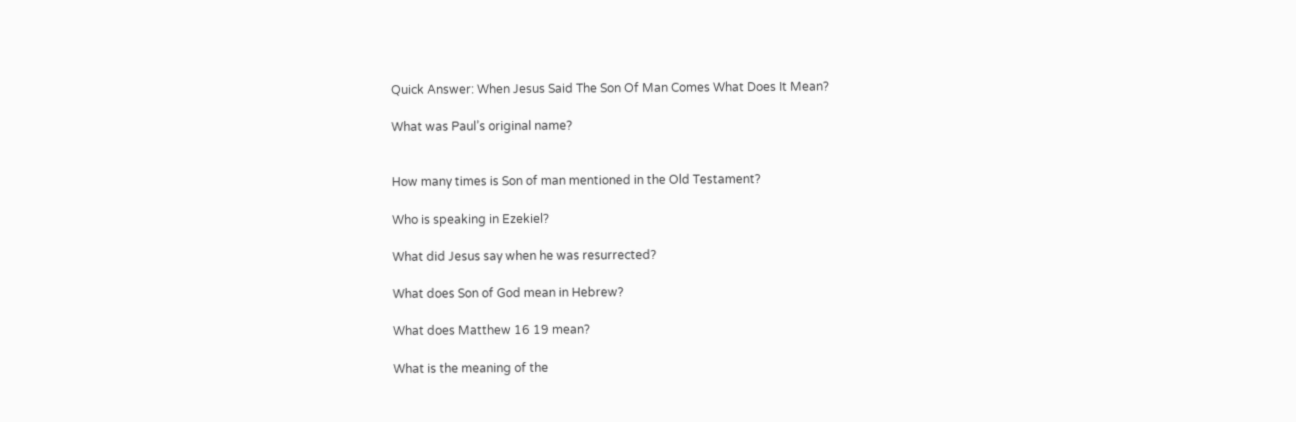Quick Answer: When Jesus Said The Son Of Man Comes What Does It Mean?

What was Paul’s original name?


How many times is Son of man mentioned in the Old Testament?

Who is speaking in Ezekiel?

What did Jesus say when he was resurrected?

What does Son of God mean in Hebrew?

What does Matthew 16 19 mean?

What is the meaning of the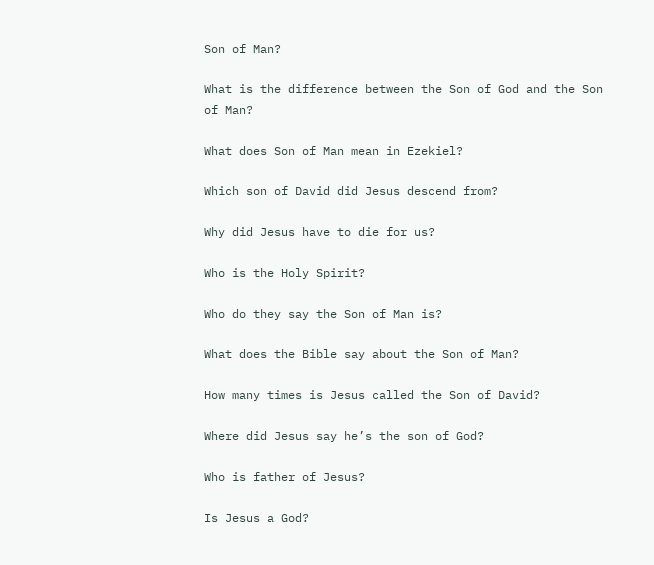Son of Man?

What is the difference between the Son of God and the Son of Man?

What does Son of Man mean in Ezekiel?

Which son of David did Jesus descend from?

Why did Jesus have to die for us?

Who is the Holy Spirit?

Who do they say the Son of Man is?

What does the Bible say about the Son of Man?

How many times is Jesus called the Son of David?

Where did Jesus say he’s the son of God?

Who is father of Jesus?

Is Jesus a God?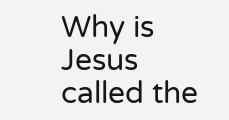Why is Jesus called the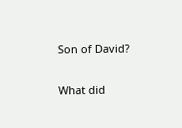Son of David?

What did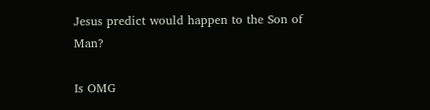Jesus predict would happen to the Son of Man?

Is OMG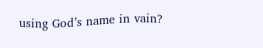using God’s name in vain?